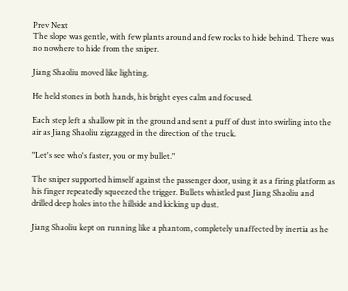Prev Next
The slope was gentle, with few plants around and few rocks to hide behind. There was no nowhere to hide from the sniper.

Jiang Shaoliu moved like lighting.

He held stones in both hands, his bright eyes calm and focused.

Each step left a shallow pit in the ground and sent a puff of dust into swirling into the air as Jiang Shaoliu zigzagged in the direction of the truck.

"Let's see who's faster, you or my bullet."

The sniper supported himself against the passenger door, using it as a firing platform as his finger repeatedly squeezed the trigger. Bullets whistled past Jiang Shaoliu and drilled deep holes into the hillside and kicking up dust.

Jiang Shaoliu kept on running like a phantom, completely unaffected by inertia as he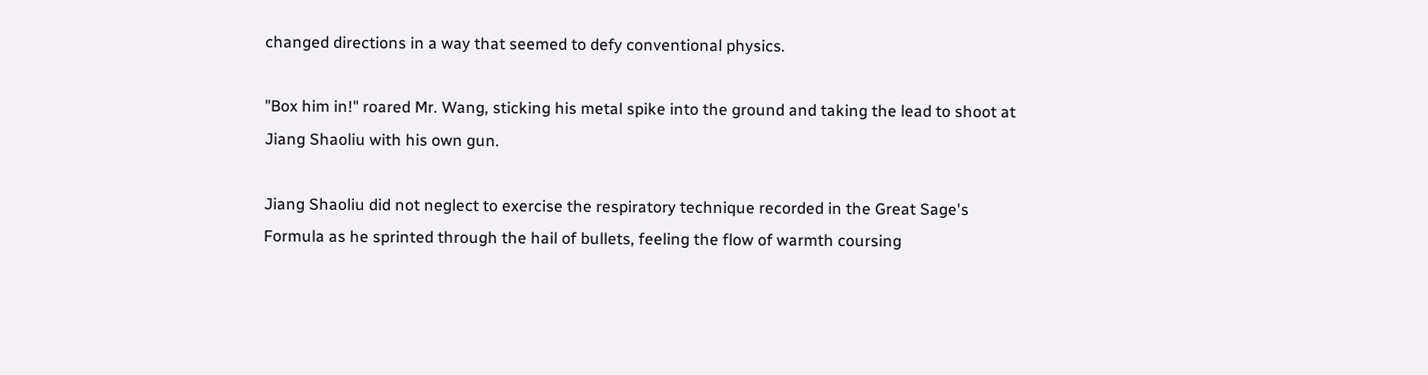changed directions in a way that seemed to defy conventional physics.

"Box him in!" roared Mr. Wang, sticking his metal spike into the ground and taking the lead to shoot at Jiang Shaoliu with his own gun.

Jiang Shaoliu did not neglect to exercise the respiratory technique recorded in the Great Sage's Formula as he sprinted through the hail of bullets, feeling the flow of warmth coursing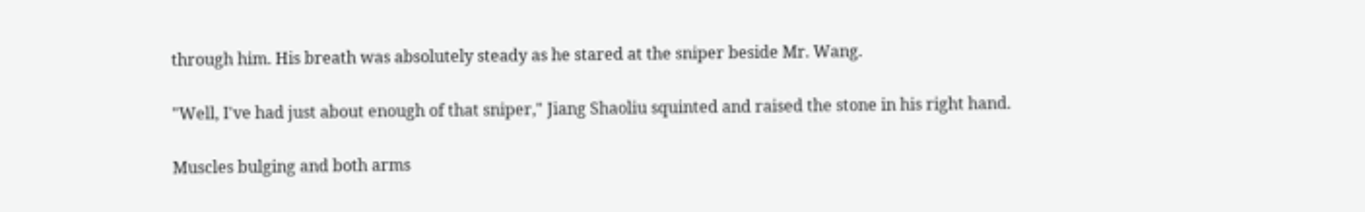through him. His breath was absolutely steady as he stared at the sniper beside Mr. Wang.

"Well, I've had just about enough of that sniper," Jiang Shaoliu squinted and raised the stone in his right hand.

Muscles bulging and both arms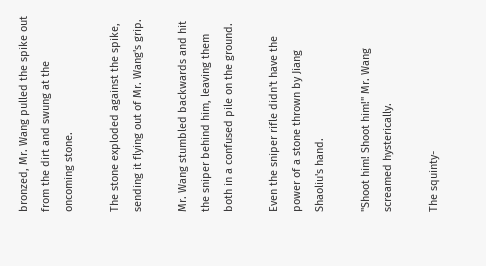bronzed, Mr. Wang pulled the spike out from the dirt and swung at the oncoming stone.

The stone exploded against the spike, sending it flying out of Mr. Wang's grip.

Mr. Wang stumbled backwards and hit the sniper behind him, leaving them both in a confused pile on the ground.

Even the sniper rifle didn't have the power of a stone thrown by Jiang Shaoliu's hand.

"Shoot him! Shoot him!" Mr. Wang screamed hysterically.

The squinty-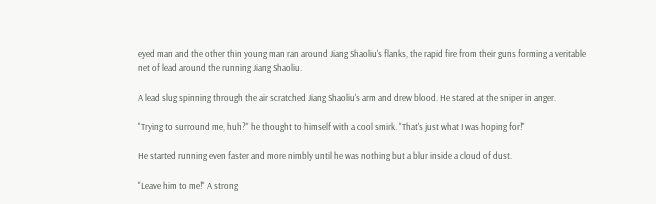eyed man and the other thin young man ran around Jiang Shaoliu's flanks, the rapid fire from their guns forming a veritable net of lead around the running Jiang Shaoliu.

A lead slug spinning through the air scratched Jiang Shaoliu's arm and drew blood. He stared at the sniper in anger.

"Trying to surround me, huh?" he thought to himself with a cool smirk. "That's just what I was hoping for!"

He started running even faster and more nimbly until he was nothing but a blur inside a cloud of dust.

"Leave him to me!" A strong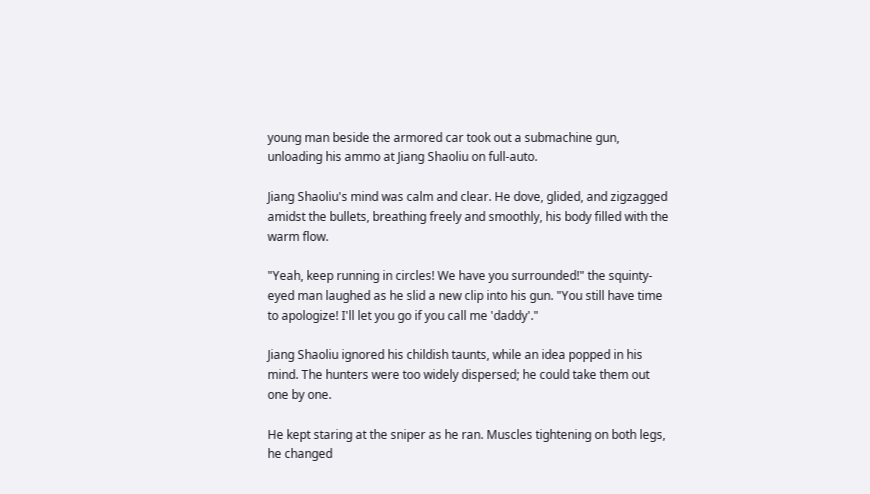young man beside the armored car took out a submachine gun, unloading his ammo at Jiang Shaoliu on full-auto.

Jiang Shaoliu's mind was calm and clear. He dove, glided, and zigzagged amidst the bullets, breathing freely and smoothly, his body filled with the warm flow.

"Yeah, keep running in circles! We have you surrounded!" the squinty-eyed man laughed as he slid a new clip into his gun. "You still have time to apologize! I'll let you go if you call me 'daddy'."

Jiang Shaoliu ignored his childish taunts, while an idea popped in his mind. The hunters were too widely dispersed; he could take them out one by one.

He kept staring at the sniper as he ran. Muscles tightening on both legs, he changed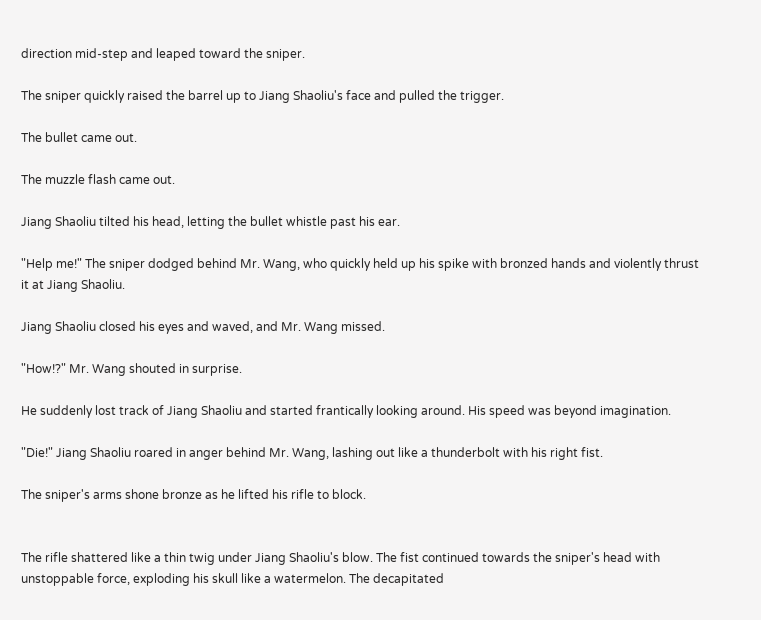direction mid-step and leaped toward the sniper.

The sniper quickly raised the barrel up to Jiang Shaoliu's face and pulled the trigger.

The bullet came out.

The muzzle flash came out.

Jiang Shaoliu tilted his head, letting the bullet whistle past his ear.

"Help me!" The sniper dodged behind Mr. Wang, who quickly held up his spike with bronzed hands and violently thrust it at Jiang Shaoliu.

Jiang Shaoliu closed his eyes and waved, and Mr. Wang missed.

"How!?" Mr. Wang shouted in surprise.

He suddenly lost track of Jiang Shaoliu and started frantically looking around. His speed was beyond imagination.

"Die!" Jiang Shaoliu roared in anger behind Mr. Wang, lashing out like a thunderbolt with his right fist.

The sniper's arms shone bronze as he lifted his rifle to block.


The rifle shattered like a thin twig under Jiang Shaoliu's blow. The fist continued towards the sniper's head with unstoppable force, exploding his skull like a watermelon. The decapitated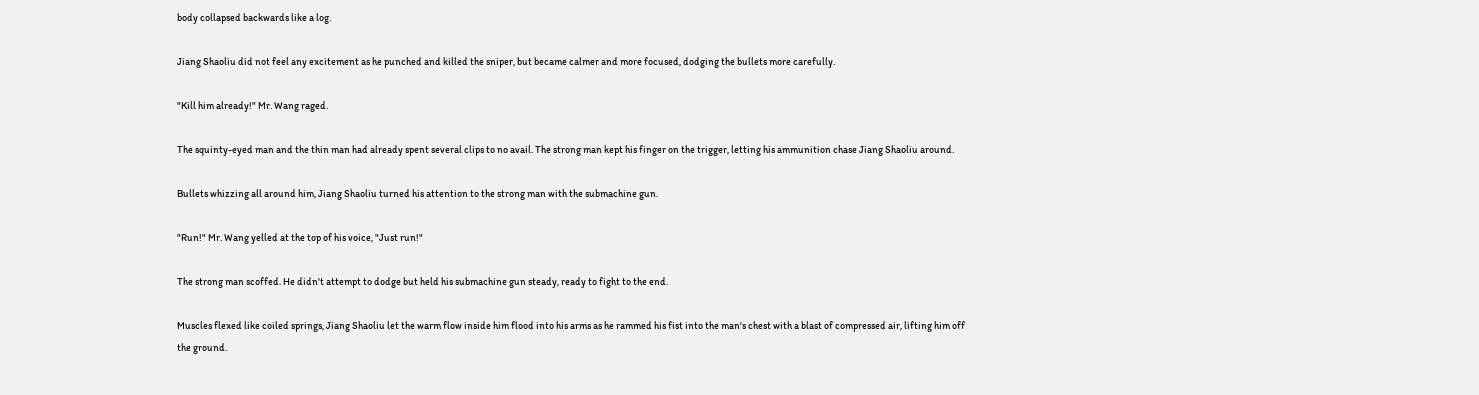body collapsed backwards like a log.

Jiang Shaoliu did not feel any excitement as he punched and killed the sniper, but became calmer and more focused, dodging the bullets more carefully.

"Kill him already!" Mr. Wang raged.

The squinty-eyed man and the thin man had already spent several clips to no avail. The strong man kept his finger on the trigger, letting his ammunition chase Jiang Shaoliu around.

Bullets whizzing all around him, Jiang Shaoliu turned his attention to the strong man with the submachine gun.

"Run!" Mr. Wang yelled at the top of his voice, "Just run!"

The strong man scoffed. He didn't attempt to dodge but held his submachine gun steady, ready to fight to the end.

Muscles flexed like coiled springs, Jiang Shaoliu let the warm flow inside him flood into his arms as he rammed his fist into the man's chest with a blast of compressed air, lifting him off the ground.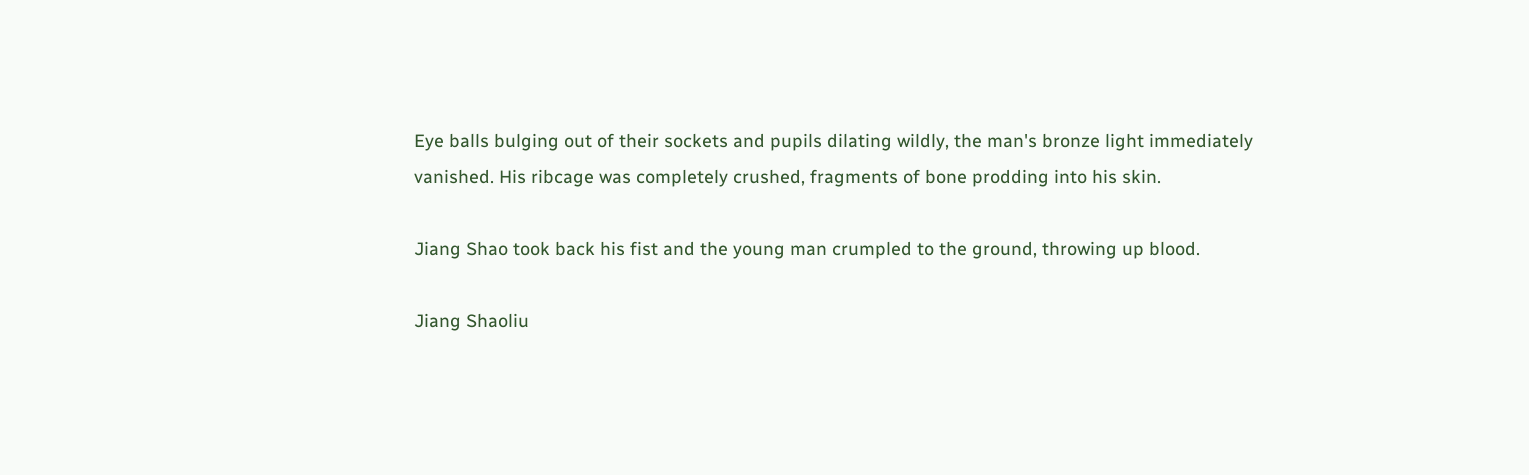Eye balls bulging out of their sockets and pupils dilating wildly, the man's bronze light immediately vanished. His ribcage was completely crushed, fragments of bone prodding into his skin.

Jiang Shao took back his fist and the young man crumpled to the ground, throwing up blood.

Jiang Shaoliu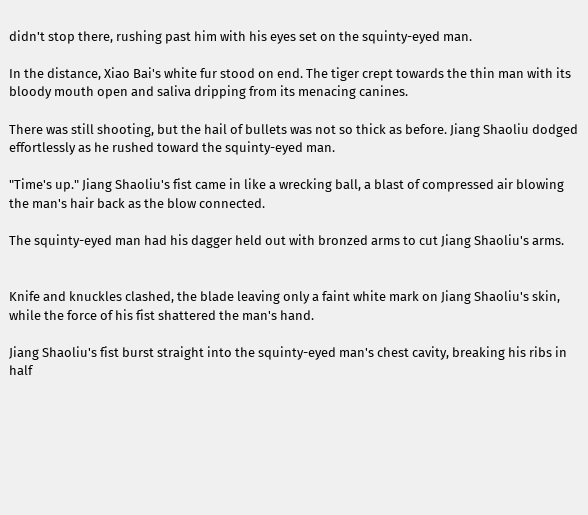didn't stop there, rushing past him with his eyes set on the squinty-eyed man.

In the distance, Xiao Bai's white fur stood on end. The tiger crept towards the thin man with its bloody mouth open and saliva dripping from its menacing canines.

There was still shooting, but the hail of bullets was not so thick as before. Jiang Shaoliu dodged effortlessly as he rushed toward the squinty-eyed man.

"Time's up." Jiang Shaoliu's fist came in like a wrecking ball, a blast of compressed air blowing the man's hair back as the blow connected.

The squinty-eyed man had his dagger held out with bronzed arms to cut Jiang Shaoliu's arms.


Knife and knuckles clashed, the blade leaving only a faint white mark on Jiang Shaoliu's skin, while the force of his fist shattered the man's hand.

Jiang Shaoliu's fist burst straight into the squinty-eyed man's chest cavity, breaking his ribs in half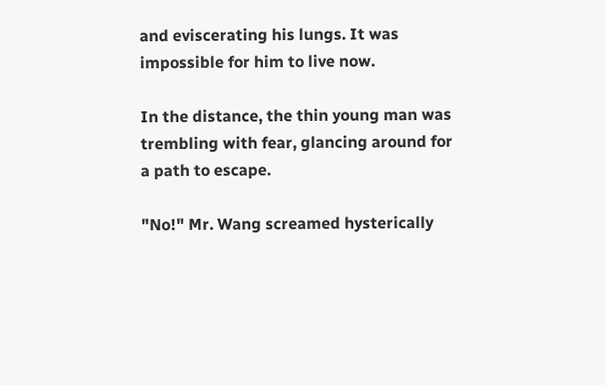and eviscerating his lungs. It was impossible for him to live now.

In the distance, the thin young man was trembling with fear, glancing around for a path to escape.

"No!" Mr. Wang screamed hysterically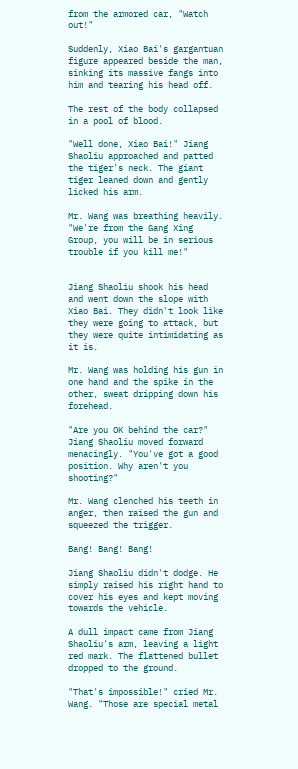from the armored car, "Watch out!"

Suddenly, Xiao Bai's gargantuan figure appeared beside the man, sinking its massive fangs into him and tearing his head off.

The rest of the body collapsed in a pool of blood.

"Well done, Xiao Bai!" Jiang Shaoliu approached and patted the tiger's neck. The giant tiger leaned down and gently licked his arm.

Mr. Wang was breathing heavily. "We're from the Gang Xing Group, you will be in serious trouble if you kill me!"


Jiang Shaoliu shook his head and went down the slope with Xiao Bai. They didn't look like they were going to attack, but they were quite intimidating as it is.

Mr. Wang was holding his gun in one hand and the spike in the other, sweat dripping down his forehead.

"Are you OK behind the car?" Jiang Shaoliu moved forward menacingly. "You've got a good position. Why aren't you shooting?"

Mr. Wang clenched his teeth in anger, then raised the gun and squeezed the trigger.

Bang! Bang! Bang!

Jiang Shaoliu didn't dodge. He simply raised his right hand to cover his eyes and kept moving towards the vehicle.

A dull impact came from Jiang Shaoliu's arm, leaving a light red mark. The flattened bullet dropped to the ground.

"That's impossible!" cried Mr. Wang. "Those are special metal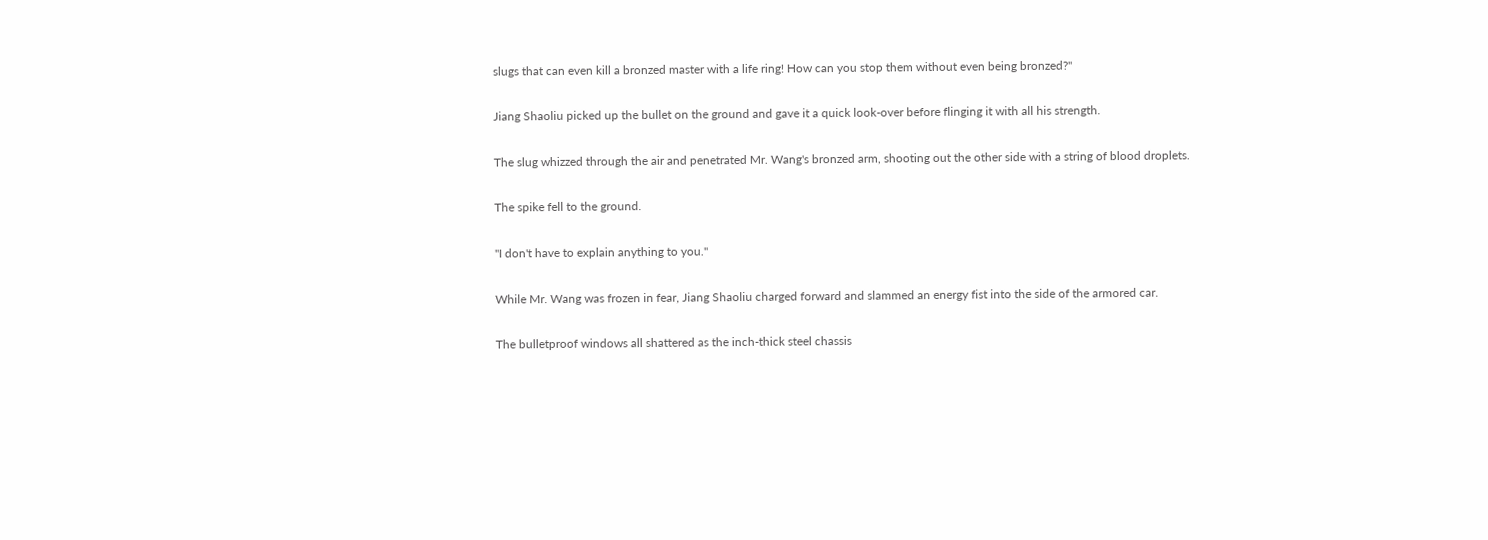slugs that can even kill a bronzed master with a life ring! How can you stop them without even being bronzed?"

Jiang Shaoliu picked up the bullet on the ground and gave it a quick look-over before flinging it with all his strength.

The slug whizzed through the air and penetrated Mr. Wang's bronzed arm, shooting out the other side with a string of blood droplets.

The spike fell to the ground.

"I don't have to explain anything to you."

While Mr. Wang was frozen in fear, Jiang Shaoliu charged forward and slammed an energy fist into the side of the armored car.

The bulletproof windows all shattered as the inch-thick steel chassis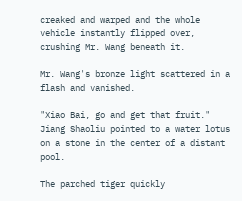creaked and warped and the whole vehicle instantly flipped over, crushing Mr. Wang beneath it.

Mr. Wang's bronze light scattered in a flash and vanished.

"Xiao Bai, go and get that fruit." Jiang Shaoliu pointed to a water lotus on a stone in the center of a distant pool.

The parched tiger quickly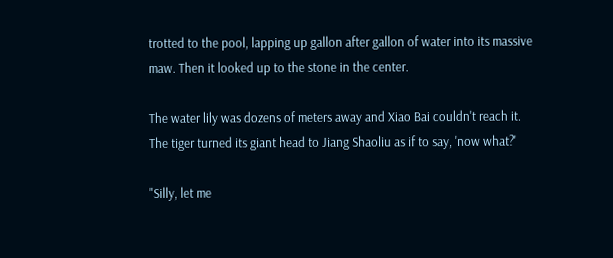trotted to the pool, lapping up gallon after gallon of water into its massive maw. Then it looked up to the stone in the center.

The water lily was dozens of meters away and Xiao Bai couldn't reach it. The tiger turned its giant head to Jiang Shaoliu as if to say, 'now what?'

"Silly, let me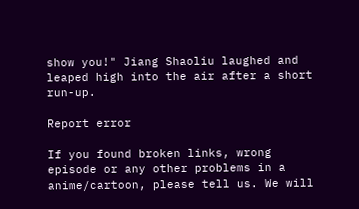show you!" Jiang Shaoliu laughed and leaped high into the air after a short run-up.

Report error

If you found broken links, wrong episode or any other problems in a anime/cartoon, please tell us. We will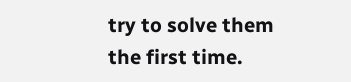try to solve them the first time.